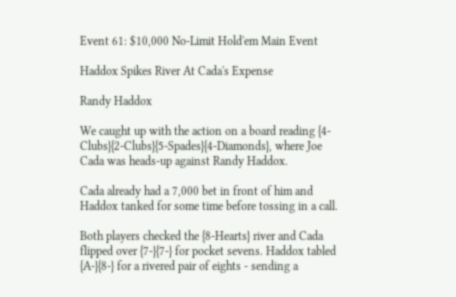Event 61: $10,000 No-Limit Hold'em Main Event

Haddox Spikes River At Cada's Expense

Randy Haddox

We caught up with the action on a board reading {4-Clubs}{2-Clubs}{5-Spades}{4-Diamonds}, where Joe Cada was heads-up against Randy Haddox.

Cada already had a 7,000 bet in front of him and Haddox tanked for some time before tossing in a call.

Both players checked the {8-Hearts} river and Cada flipped over {7-}{7-} for pocket sevens. Haddox tabled {A-}{8-} for a rivered pair of eights - sending a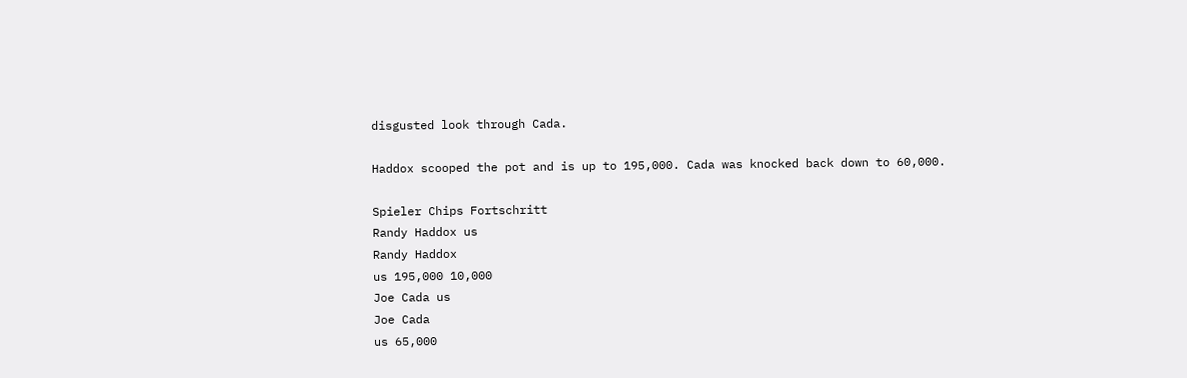disgusted look through Cada.

Haddox scooped the pot and is up to 195,000. Cada was knocked back down to 60,000.

Spieler Chips Fortschritt
Randy Haddox us
Randy Haddox
us 195,000 10,000
Joe Cada us
Joe Cada
us 65,000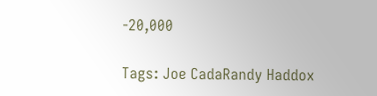-20,000

Tags: Joe CadaRandy Haddox